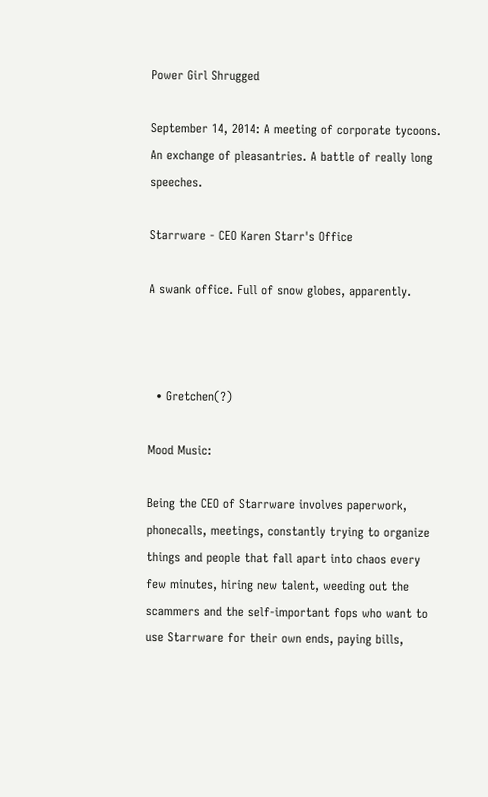Power Girl Shrugged

September 14, 2014: A meeting of corporate tycoons. An exchange of pleasantries. A battle of really long speeches.

Starrware - CEO Karen Starr's Office

A swank office. Full of snow globes, apparently.



  • Gretchen(?)

Mood Music:

Being the CEO of Starrware involves paperwork, phonecalls, meetings, constantly trying to organize things and people that fall apart into chaos every few minutes, hiring new talent, weeding out the scammers and the self-important fops who want to use Starrware for their own ends, paying bills,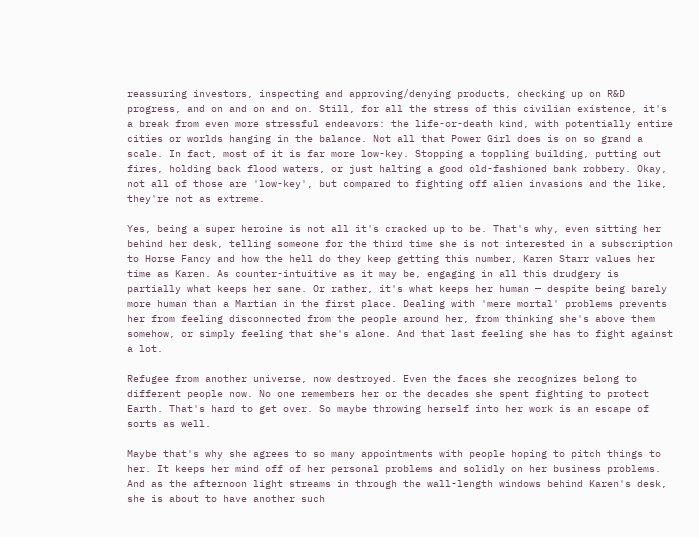reassuring investors, inspecting and approving/denying products, checking up on R&D progress, and on and on and on. Still, for all the stress of this civilian existence, it's a break from even more stressful endeavors: the life-or-death kind, with potentially entire cities or worlds hanging in the balance. Not all that Power Girl does is on so grand a scale. In fact, most of it is far more low-key. Stopping a toppling building, putting out fires, holding back flood waters, or just halting a good old-fashioned bank robbery. Okay, not all of those are 'low-key', but compared to fighting off alien invasions and the like, they're not as extreme.

Yes, being a super heroine is not all it's cracked up to be. That's why, even sitting her behind her desk, telling someone for the third time she is not interested in a subscription to Horse Fancy and how the hell do they keep getting this number, Karen Starr values her time as Karen. As counter-intuitive as it may be, engaging in all this drudgery is partially what keeps her sane. Or rather, it's what keeps her human — despite being barely more human than a Martian in the first place. Dealing with 'mere mortal' problems prevents her from feeling disconnected from the people around her, from thinking she's above them somehow, or simply feeling that she's alone. And that last feeling she has to fight against a lot.

Refugee from another universe, now destroyed. Even the faces she recognizes belong to different people now. No one remembers her or the decades she spent fighting to protect Earth. That's hard to get over. So maybe throwing herself into her work is an escape of sorts as well.

Maybe that's why she agrees to so many appointments with people hoping to pitch things to her. It keeps her mind off of her personal problems and solidly on her business problems. And as the afternoon light streams in through the wall-length windows behind Karen's desk, she is about to have another such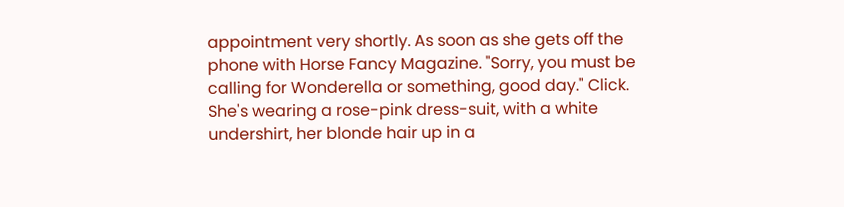appointment very shortly. As soon as she gets off the phone with Horse Fancy Magazine. "Sorry, you must be calling for Wonderella or something, good day." Click. She's wearing a rose-pink dress-suit, with a white undershirt, her blonde hair up in a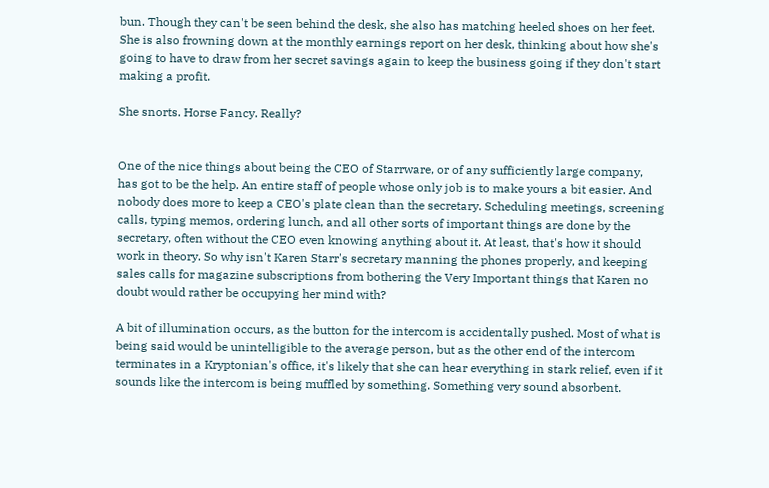bun. Though they can't be seen behind the desk, she also has matching heeled shoes on her feet. She is also frowning down at the monthly earnings report on her desk, thinking about how she's going to have to draw from her secret savings again to keep the business going if they don't start making a profit.

She snorts. Horse Fancy. Really?


One of the nice things about being the CEO of Starrware, or of any sufficiently large company, has got to be the help. An entire staff of people whose only job is to make yours a bit easier. And nobody does more to keep a CEO's plate clean than the secretary. Scheduling meetings, screening calls, typing memos, ordering lunch, and all other sorts of important things are done by the secretary, often without the CEO even knowing anything about it. At least, that's how it should work in theory. So why isn't Karen Starr's secretary manning the phones properly, and keeping sales calls for magazine subscriptions from bothering the Very Important things that Karen no doubt would rather be occupying her mind with?

A bit of illumination occurs, as the button for the intercom is accidentally pushed. Most of what is being said would be unintelligible to the average person, but as the other end of the intercom terminates in a Kryptonian's office, it's likely that she can hear everything in stark relief, even if it sounds like the intercom is being muffled by something. Something very sound absorbent.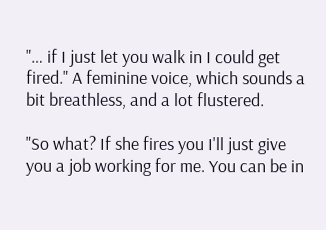"… if I just let you walk in I could get fired." A feminine voice, which sounds a bit breathless, and a lot flustered.

"So what? If she fires you I'll just give you a job working for me. You can be in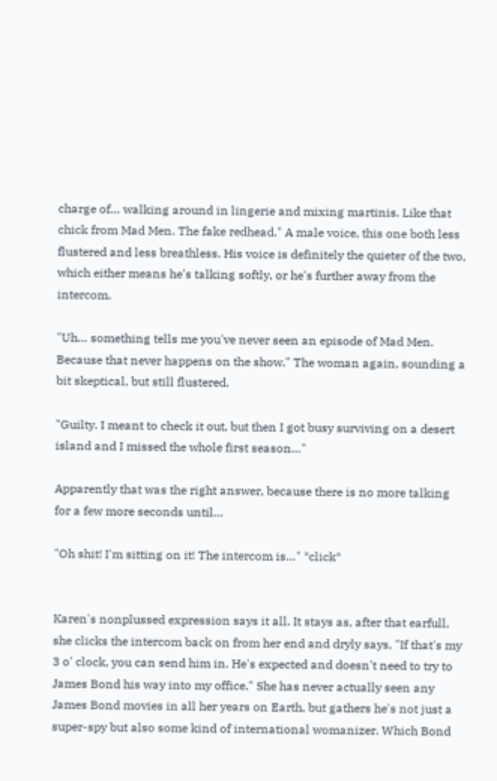charge of… walking around in lingerie and mixing martinis. Like that chick from Mad Men. The fake redhead." A male voice, this one both less flustered and less breathless. His voice is definitely the quieter of the two, which either means he's talking softly, or he's further away from the intercom.

"Uh… something tells me you've never seen an episode of Mad Men. Because that never happens on the show." The woman again, sounding a bit skeptical, but still flustered.

"Guilty. I meant to check it out, but then I got busy surviving on a desert island and I missed the whole first season…"

Apparently that was the right answer, because there is no more talking for a few more seconds until…

"Oh shit! I'm sitting on it! The intercom is…" *click*


Karen's nonplussed expression says it all. It stays as, after that earfull, she clicks the intercom back on from her end and dryly says, "If that's my 3 o' clock, you can send him in. He's expected and doesn't need to try to James Bond his way into my office." She has never actually seen any James Bond movies in all her years on Earth, but gathers he's not just a super-spy but also some kind of international womanizer. Which Bond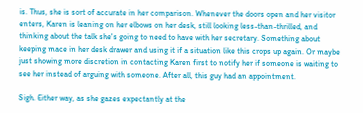is. Thus, she is sort of accurate in her comparison. Whenever the doors open and her visitor enters, Karen is leaning on her elbows on her desk, still looking less-than-thrilled, and thinking about the talk she's going to need to have with her secretary. Something about keeping mace in her desk drawer and using it if a situation like this crops up again. Or maybe just showing more discretion in contacting Karen first to notify her if someone is waiting to see her instead of arguing with someone. After all, this guy had an appointment.

Sigh. Either way, as she gazes expectantly at the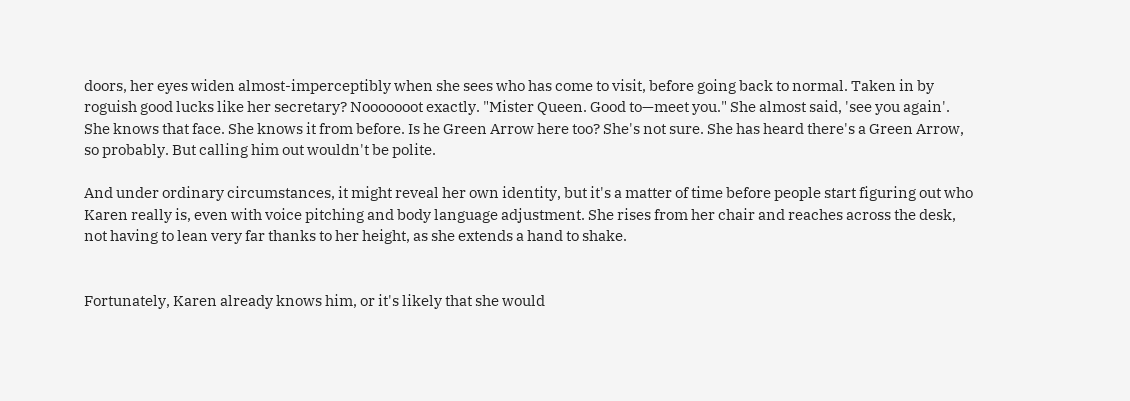doors, her eyes widen almost-imperceptibly when she sees who has come to visit, before going back to normal. Taken in by roguish good lucks like her secretary? Nooooooot exactly. "Mister Queen. Good to—meet you." She almost said, 'see you again'. She knows that face. She knows it from before. Is he Green Arrow here too? She's not sure. She has heard there's a Green Arrow, so probably. But calling him out wouldn't be polite.

And under ordinary circumstances, it might reveal her own identity, but it's a matter of time before people start figuring out who Karen really is, even with voice pitching and body language adjustment. She rises from her chair and reaches across the desk, not having to lean very far thanks to her height, as she extends a hand to shake.


Fortunately, Karen already knows him, or it's likely that she would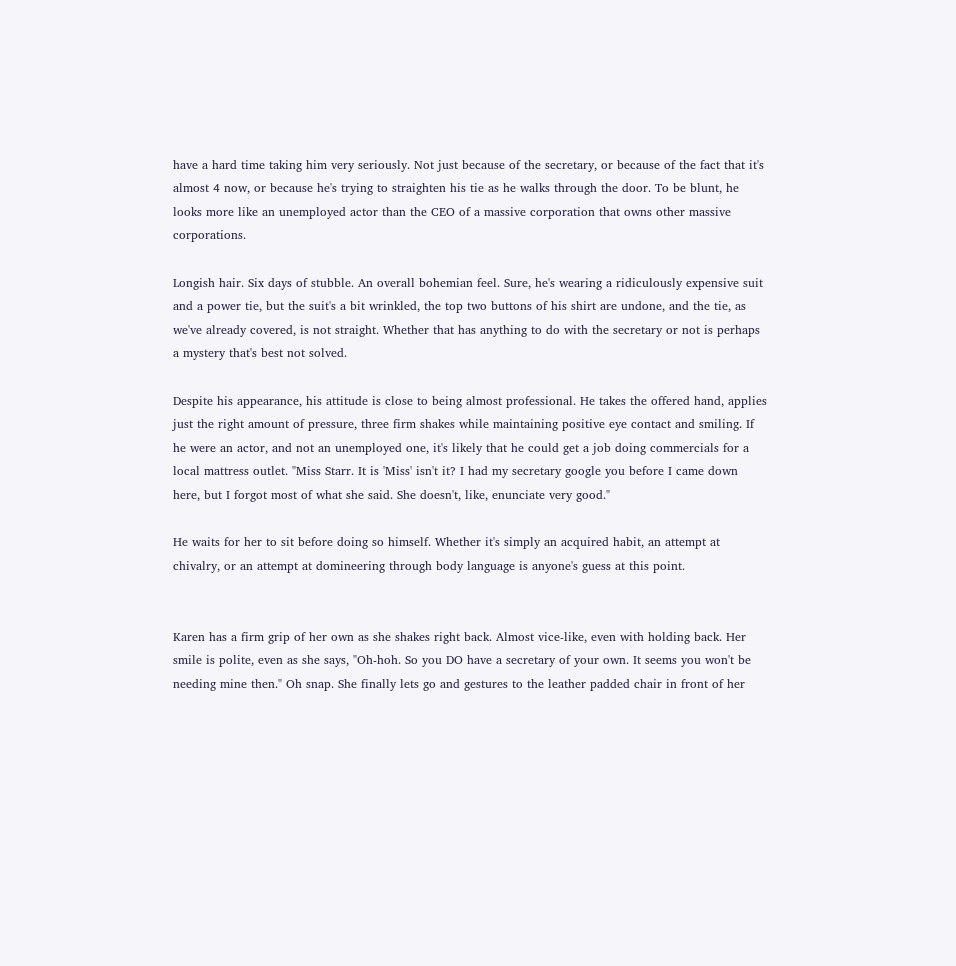have a hard time taking him very seriously. Not just because of the secretary, or because of the fact that it's almost 4 now, or because he's trying to straighten his tie as he walks through the door. To be blunt, he looks more like an unemployed actor than the CEO of a massive corporation that owns other massive corporations.

Longish hair. Six days of stubble. An overall bohemian feel. Sure, he's wearing a ridiculously expensive suit and a power tie, but the suit's a bit wrinkled, the top two buttons of his shirt are undone, and the tie, as we've already covered, is not straight. Whether that has anything to do with the secretary or not is perhaps a mystery that's best not solved.

Despite his appearance, his attitude is close to being almost professional. He takes the offered hand, applies just the right amount of pressure, three firm shakes while maintaining positive eye contact and smiling. If he were an actor, and not an unemployed one, it's likely that he could get a job doing commercials for a local mattress outlet. "Miss Starr. It is 'Miss' isn't it? I had my secretary google you before I came down here, but I forgot most of what she said. She doesn't, like, enunciate very good."

He waits for her to sit before doing so himself. Whether it's simply an acquired habit, an attempt at chivalry, or an attempt at domineering through body language is anyone's guess at this point.


Karen has a firm grip of her own as she shakes right back. Almost vice-like, even with holding back. Her smile is polite, even as she says, "Oh-hoh. So you DO have a secretary of your own. It seems you won't be needing mine then." Oh snap. She finally lets go and gestures to the leather padded chair in front of her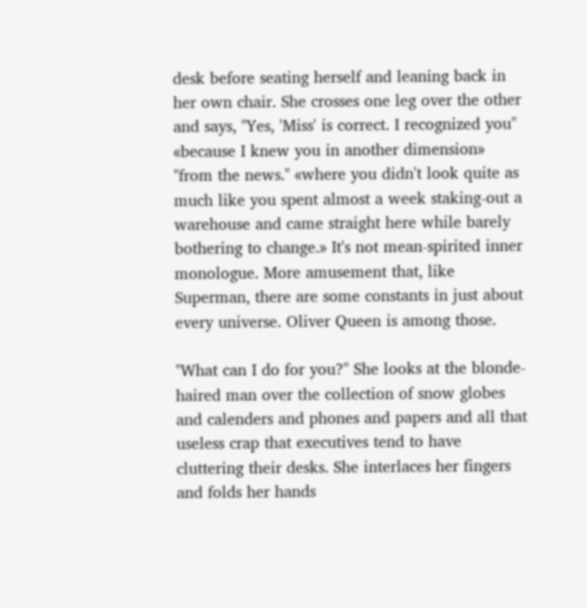desk before seating herself and leaning back in her own chair. She crosses one leg over the other and says, "Yes, 'Miss' is correct. I recognized you" «because I knew you in another dimension» "from the news." «where you didn't look quite as much like you spent almost a week staking-out a warehouse and came straight here while barely bothering to change.» It's not mean-spirited inner monologue. More amusement that, like Superman, there are some constants in just about every universe. Oliver Queen is among those.

"What can I do for you?" She looks at the blonde-haired man over the collection of snow globes and calenders and phones and papers and all that useless crap that executives tend to have cluttering their desks. She interlaces her fingers and folds her hands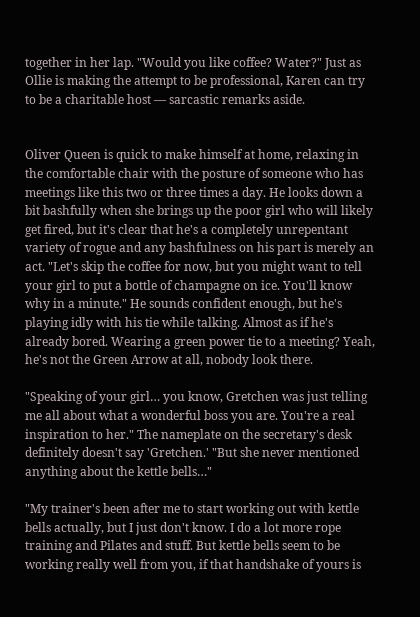together in her lap. "Would you like coffee? Water?" Just as Ollie is making the attempt to be professional, Karen can try to be a charitable host — sarcastic remarks aside.


Oliver Queen is quick to make himself at home, relaxing in the comfortable chair with the posture of someone who has meetings like this two or three times a day. He looks down a bit bashfully when she brings up the poor girl who will likely get fired, but it's clear that he's a completely unrepentant variety of rogue and any bashfulness on his part is merely an act. "Let's skip the coffee for now, but you might want to tell your girl to put a bottle of champagne on ice. You'll know why in a minute." He sounds confident enough, but he's playing idly with his tie while talking. Almost as if he's already bored. Wearing a green power tie to a meeting? Yeah, he's not the Green Arrow at all, nobody look there.

"Speaking of your girl… you know, Gretchen was just telling me all about what a wonderful boss you are. You're a real inspiration to her." The nameplate on the secretary's desk definitely doesn't say 'Gretchen.' "But she never mentioned anything about the kettle bells…"

"My trainer's been after me to start working out with kettle bells actually, but I just don't know. I do a lot more rope training and Pilates and stuff. But kettle bells seem to be working really well from you, if that handshake of yours is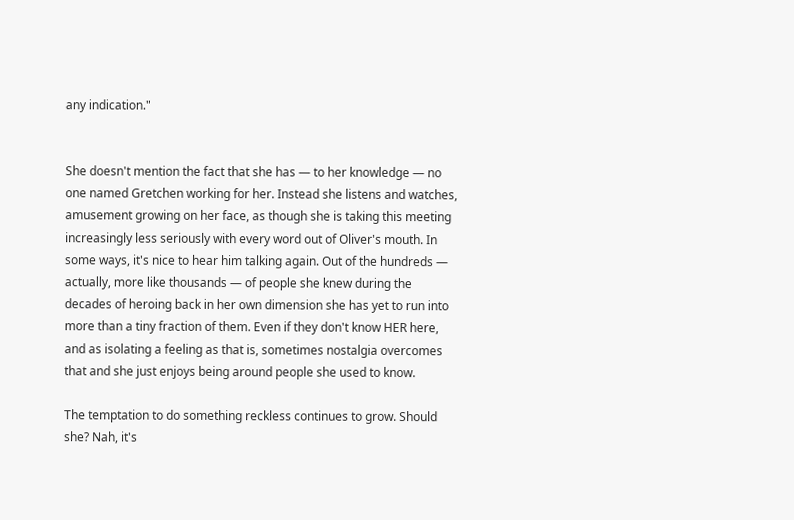any indication."


She doesn't mention the fact that she has — to her knowledge — no one named Gretchen working for her. Instead she listens and watches, amusement growing on her face, as though she is taking this meeting increasingly less seriously with every word out of Oliver's mouth. In some ways, it's nice to hear him talking again. Out of the hundreds — actually, more like thousands — of people she knew during the decades of heroing back in her own dimension she has yet to run into more than a tiny fraction of them. Even if they don't know HER here, and as isolating a feeling as that is, sometimes nostalgia overcomes that and she just enjoys being around people she used to know.

The temptation to do something reckless continues to grow. Should she? Nah, it's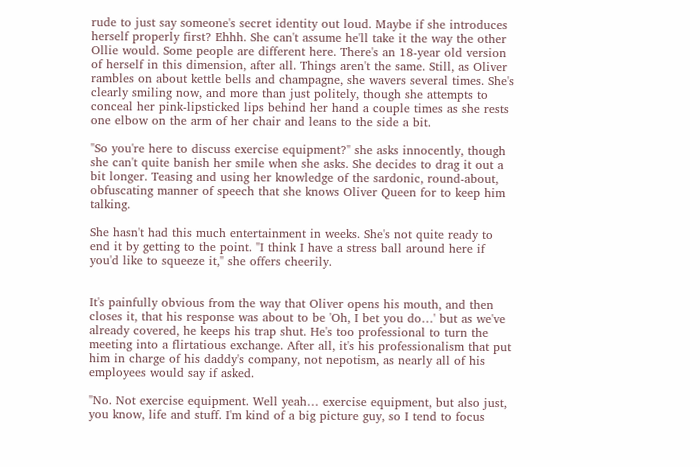rude to just say someone's secret identity out loud. Maybe if she introduces herself properly first? Ehhh. She can't assume he'll take it the way the other Ollie would. Some people are different here. There's an 18-year old version of herself in this dimension, after all. Things aren't the same. Still, as Oliver rambles on about kettle bells and champagne, she wavers several times. She's clearly smiling now, and more than just politely, though she attempts to conceal her pink-lipsticked lips behind her hand a couple times as she rests one elbow on the arm of her chair and leans to the side a bit.

"So you're here to discuss exercise equipment?" she asks innocently, though she can't quite banish her smile when she asks. She decides to drag it out a bit longer. Teasing and using her knowledge of the sardonic, round-about, obfuscating manner of speech that she knows Oliver Queen for to keep him talking.

She hasn't had this much entertainment in weeks. She's not quite ready to end it by getting to the point. "I think I have a stress ball around here if you'd like to squeeze it," she offers cheerily.


It's painfully obvious from the way that Oliver opens his mouth, and then closes it, that his response was about to be 'Oh, I bet you do…' but as we've already covered, he keeps his trap shut. He's too professional to turn the meeting into a flirtatious exchange. After all, it's his professionalism that put him in charge of his daddy's company, not nepotism, as nearly all of his employees would say if asked.

"No. Not exercise equipment. Well yeah… exercise equipment, but also just, you know, life and stuff. I'm kind of a big picture guy, so I tend to focus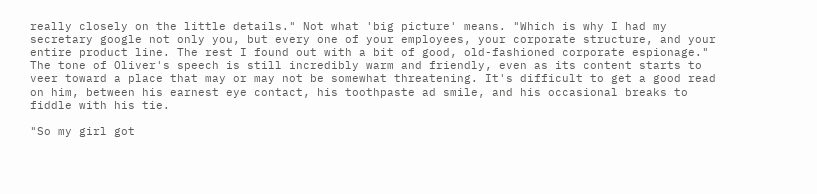really closely on the little details." Not what 'big picture' means. "Which is why I had my secretary google not only you, but every one of your employees, your corporate structure, and your entire product line. The rest I found out with a bit of good, old-fashioned corporate espionage." The tone of Oliver's speech is still incredibly warm and friendly, even as its content starts to veer toward a place that may or may not be somewhat threatening. It's difficult to get a good read on him, between his earnest eye contact, his toothpaste ad smile, and his occasional breaks to fiddle with his tie.

"So my girl got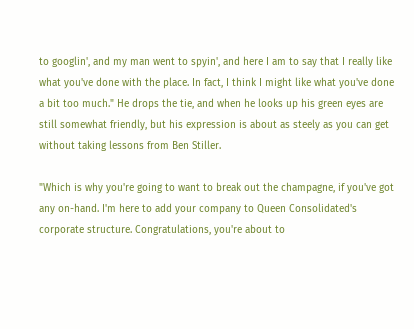to googlin', and my man went to spyin', and here I am to say that I really like what you've done with the place. In fact, I think I might like what you've done a bit too much." He drops the tie, and when he looks up his green eyes are still somewhat friendly, but his expression is about as steely as you can get without taking lessons from Ben Stiller.

"Which is why you're going to want to break out the champagne, if you've got any on-hand. I'm here to add your company to Queen Consolidated's corporate structure. Congratulations, you're about to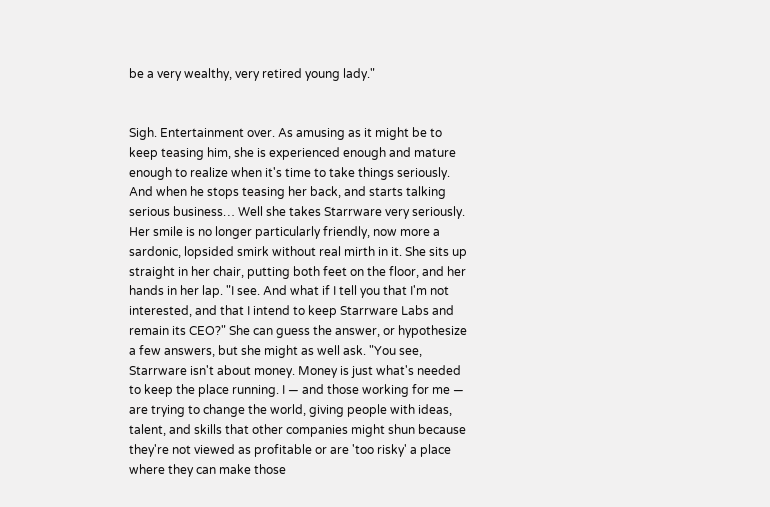be a very wealthy, very retired young lady."


Sigh. Entertainment over. As amusing as it might be to keep teasing him, she is experienced enough and mature enough to realize when it's time to take things seriously. And when he stops teasing her back, and starts talking serious business… Well she takes Starrware very seriously. Her smile is no longer particularly friendly, now more a sardonic, lopsided smirk without real mirth in it. She sits up straight in her chair, putting both feet on the floor, and her hands in her lap. "I see. And what if I tell you that I'm not interested, and that I intend to keep Starrware Labs and remain its CEO?" She can guess the answer, or hypothesize a few answers, but she might as well ask. "You see, Starrware isn't about money. Money is just what's needed to keep the place running. I — and those working for me — are trying to change the world, giving people with ideas, talent, and skills that other companies might shun because they're not viewed as profitable or are 'too risky' a place where they can make those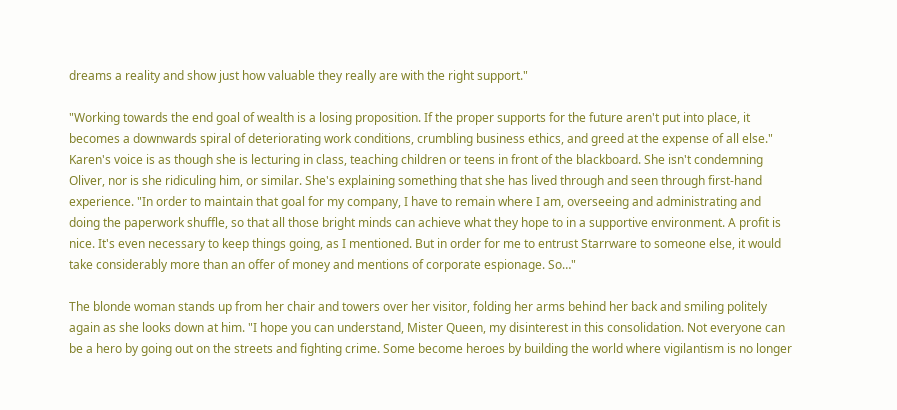dreams a reality and show just how valuable they really are with the right support."

"Working towards the end goal of wealth is a losing proposition. If the proper supports for the future aren't put into place, it becomes a downwards spiral of deteriorating work conditions, crumbling business ethics, and greed at the expense of all else." Karen's voice is as though she is lecturing in class, teaching children or teens in front of the blackboard. She isn't condemning Oliver, nor is she ridiculing him, or similar. She's explaining something that she has lived through and seen through first-hand experience. "In order to maintain that goal for my company, I have to remain where I am, overseeing and administrating and doing the paperwork shuffle, so that all those bright minds can achieve what they hope to in a supportive environment. A profit is nice. It's even necessary to keep things going, as I mentioned. But in order for me to entrust Starrware to someone else, it would take considerably more than an offer of money and mentions of corporate espionage. So…"

The blonde woman stands up from her chair and towers over her visitor, folding her arms behind her back and smiling politely again as she looks down at him. "I hope you can understand, Mister Queen, my disinterest in this consolidation. Not everyone can be a hero by going out on the streets and fighting crime. Some become heroes by building the world where vigilantism is no longer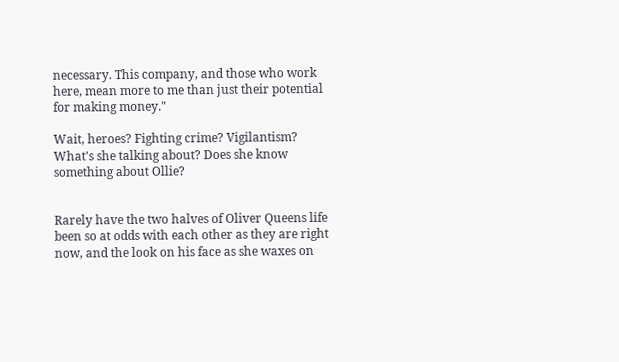necessary. This company, and those who work here, mean more to me than just their potential for making money."

Wait, heroes? Fighting crime? Vigilantism? What's she talking about? Does she know something about Ollie?


Rarely have the two halves of Oliver Queens life been so at odds with each other as they are right now, and the look on his face as she waxes on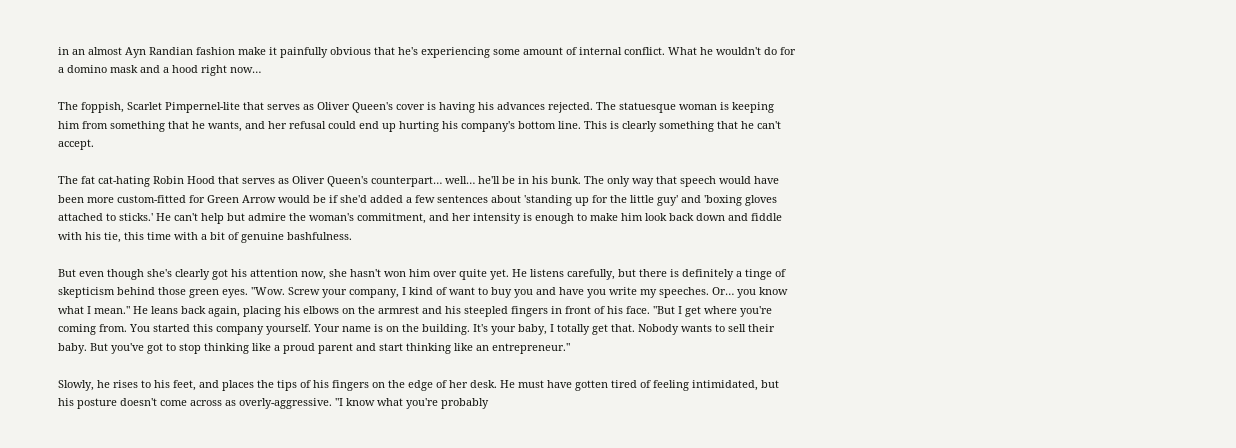in an almost Ayn Randian fashion make it painfully obvious that he's experiencing some amount of internal conflict. What he wouldn't do for a domino mask and a hood right now…

The foppish, Scarlet Pimpernel-lite that serves as Oliver Queen's cover is having his advances rejected. The statuesque woman is keeping him from something that he wants, and her refusal could end up hurting his company's bottom line. This is clearly something that he can't accept.

The fat cat-hating Robin Hood that serves as Oliver Queen's counterpart… well… he'll be in his bunk. The only way that speech would have been more custom-fitted for Green Arrow would be if she'd added a few sentences about 'standing up for the little guy' and 'boxing gloves attached to sticks.' He can't help but admire the woman's commitment, and her intensity is enough to make him look back down and fiddle with his tie, this time with a bit of genuine bashfulness.

But even though she's clearly got his attention now, she hasn't won him over quite yet. He listens carefully, but there is definitely a tinge of skepticism behind those green eyes. "Wow. Screw your company, I kind of want to buy you and have you write my speeches. Or… you know what I mean." He leans back again, placing his elbows on the armrest and his steepled fingers in front of his face. "But I get where you're coming from. You started this company yourself. Your name is on the building. It's your baby, I totally get that. Nobody wants to sell their baby. But you've got to stop thinking like a proud parent and start thinking like an entrepreneur."

Slowly, he rises to his feet, and places the tips of his fingers on the edge of her desk. He must have gotten tired of feeling intimidated, but his posture doesn't come across as overly-aggressive. "I know what you're probably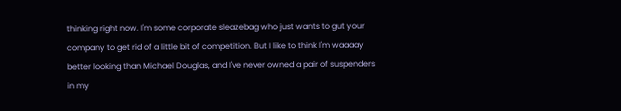thinking right now. I'm some corporate sleazebag who just wants to gut your company to get rid of a little bit of competition. But I like to think I'm waaaay better looking than Michael Douglas, and I've never owned a pair of suspenders in my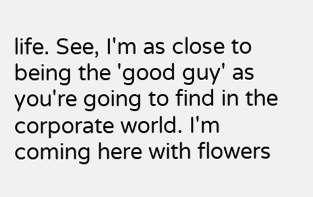life. See, I'm as close to being the 'good guy' as you're going to find in the corporate world. I'm coming here with flowers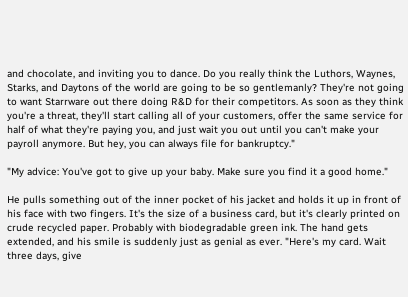and chocolate, and inviting you to dance. Do you really think the Luthors, Waynes, Starks, and Daytons of the world are going to be so gentlemanly? They're not going to want Starrware out there doing R&D for their competitors. As soon as they think you're a threat, they'll start calling all of your customers, offer the same service for half of what they're paying you, and just wait you out until you can't make your payroll anymore. But hey, you can always file for bankruptcy."

"My advice: You've got to give up your baby. Make sure you find it a good home."

He pulls something out of the inner pocket of his jacket and holds it up in front of his face with two fingers. It's the size of a business card, but it's clearly printed on crude recycled paper. Probably with biodegradable green ink. The hand gets extended, and his smile is suddenly just as genial as ever. "Here's my card. Wait three days, give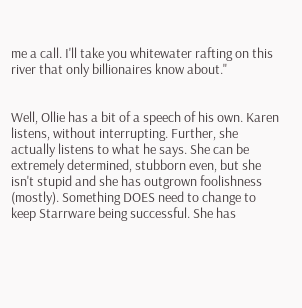me a call. I'll take you whitewater rafting on this river that only billionaires know about."


Well, Ollie has a bit of a speech of his own. Karen listens, without interrupting. Further, she actually listens to what he says. She can be extremely determined, stubborn even, but she isn't stupid and she has outgrown foolishness (mostly). Something DOES need to change to keep Starrware being successful. She has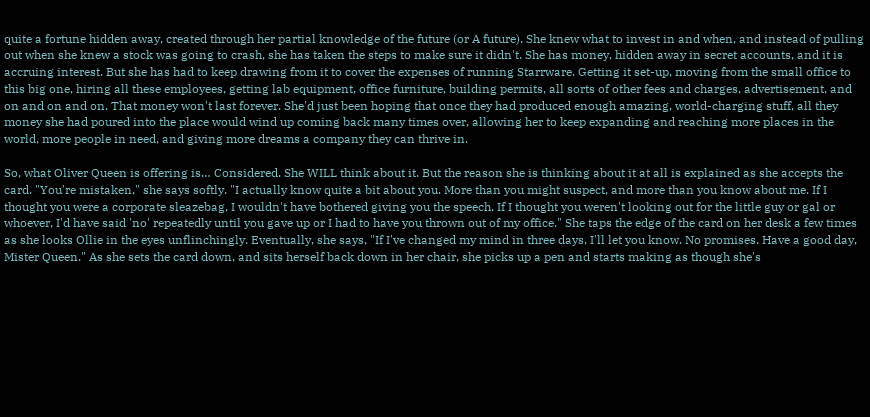quite a fortune hidden away, created through her partial knowledge of the future (or A future). She knew what to invest in and when, and instead of pulling out when she knew a stock was going to crash, she has taken the steps to make sure it didn't. She has money, hidden away in secret accounts, and it is accruing interest. But she has had to keep drawing from it to cover the expenses of running Starrware. Getting it set-up, moving from the small office to this big one, hiring all these employees, getting lab equipment, office furniture, building permits, all sorts of other fees and charges, advertisement, and on and on and on. That money won't last forever. She'd just been hoping that once they had produced enough amazing, world-charging stuff, all they money she had poured into the place would wind up coming back many times over, allowing her to keep expanding and reaching more places in the world, more people in need, and giving more dreams a company they can thrive in.

So, what Oliver Queen is offering is… Considered. She WILL think about it. But the reason she is thinking about it at all is explained as she accepts the card. "You're mistaken," she says softly. "I actually know quite a bit about you. More than you might suspect, and more than you know about me. If I thought you were a corporate sleazebag, I wouldn't have bothered giving you the speech. If I thought you weren't looking out for the little guy or gal or whoever, I'd have said 'no' repeatedly until you gave up or I had to have you thrown out of my office." She taps the edge of the card on her desk a few times as she looks Ollie in the eyes unflinchingly. Eventually, she says, "If I've changed my mind in three days, I'll let you know. No promises. Have a good day, Mister Queen." As she sets the card down, and sits herself back down in her chair, she picks up a pen and starts making as though she's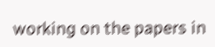working on the papers in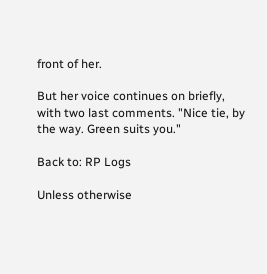front of her.

But her voice continues on briefly, with two last comments. "Nice tie, by the way. Green suits you."

Back to: RP Logs

Unless otherwise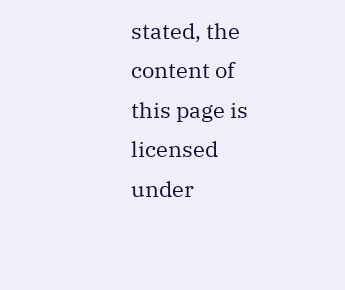stated, the content of this page is licensed under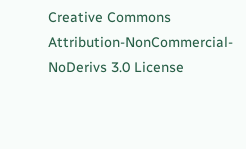Creative Commons Attribution-NonCommercial-NoDerivs 3.0 License